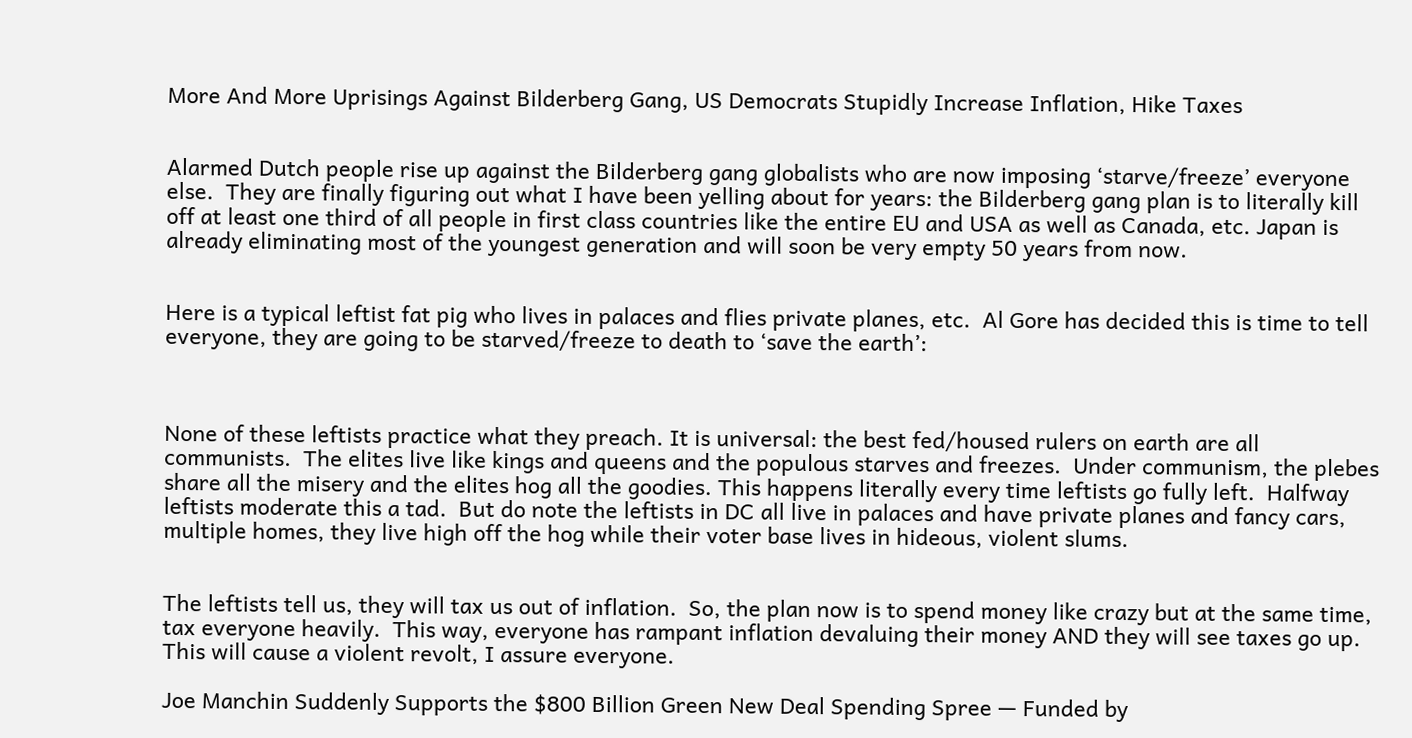More And More Uprisings Against Bilderberg Gang, US Democrats Stupidly Increase Inflation, Hike Taxes


Alarmed Dutch people rise up against the Bilderberg gang globalists who are now imposing ‘starve/freeze’ everyone else.  They are finally figuring out what I have been yelling about for years: the Bilderberg gang plan is to literally kill off at least one third of all people in first class countries like the entire EU and USA as well as Canada, etc. Japan is already eliminating most of the youngest generation and will soon be very empty 50 years from now.


Here is a typical leftist fat pig who lives in palaces and flies private planes, etc.  Al Gore has decided this is time to tell everyone, they are going to be starved/freeze to death to ‘save the earth’:



None of these leftists practice what they preach. It is universal: the best fed/housed rulers on earth are all communists.  The elites live like kings and queens and the populous starves and freezes.  Under communism, the plebes share all the misery and the elites hog all the goodies. This happens literally every time leftists go fully left.  Halfway leftists moderate this a tad.  But do note the leftists in DC all live in palaces and have private planes and fancy cars, multiple homes, they live high off the hog while their voter base lives in hideous, violent slums.


The leftists tell us, they will tax us out of inflation.  So, the plan now is to spend money like crazy but at the same time, tax everyone heavily.  This way, everyone has rampant inflation devaluing their money AND they will see taxes go up.  This will cause a violent revolt, I assure everyone.

Joe Manchin Suddenly Supports the $800 Billion Green New Deal Spending Spree — Funded by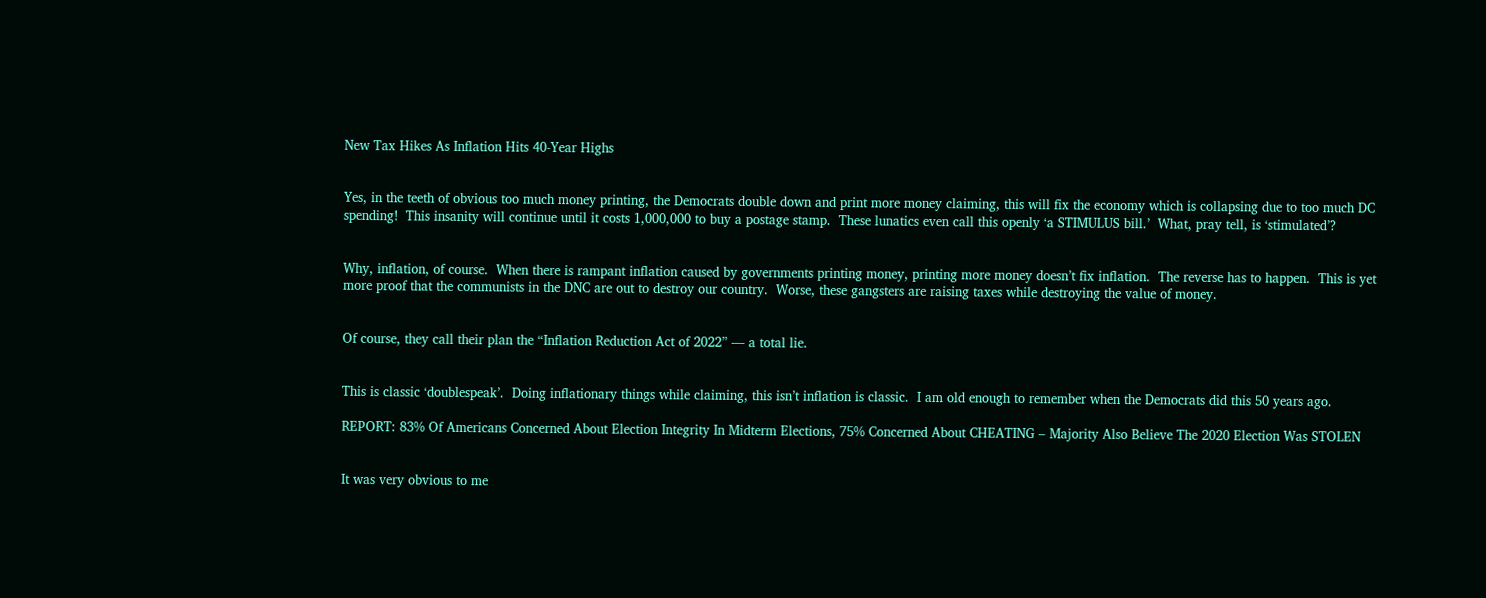New Tax Hikes As Inflation Hits 40-Year Highs


Yes, in the teeth of obvious too much money printing, the Democrats double down and print more money claiming, this will fix the economy which is collapsing due to too much DC spending!  This insanity will continue until it costs 1,000,000 to buy a postage stamp.  These lunatics even call this openly ‘a STIMULUS bill.’  What, pray tell, is ‘stimulated’?


Why, inflation, of course.  When there is rampant inflation caused by governments printing money, printing more money doesn’t fix inflation.  The reverse has to happen.  This is yet more proof that the communists in the DNC are out to destroy our country.  Worse, these gangsters are raising taxes while destroying the value of money.


Of course, they call their plan the “Inflation Reduction Act of 2022” — a total lie.


This is classic ‘doublespeak’.  Doing inflationary things while claiming, this isn’t inflation is classic.  I am old enough to remember when the Democrats did this 50 years ago.

REPORT: 83% Of Americans Concerned About Election Integrity In Midterm Elections, 75% Concerned About CHEATING – Majority Also Believe The 2020 Election Was STOLEN


It was very obvious to me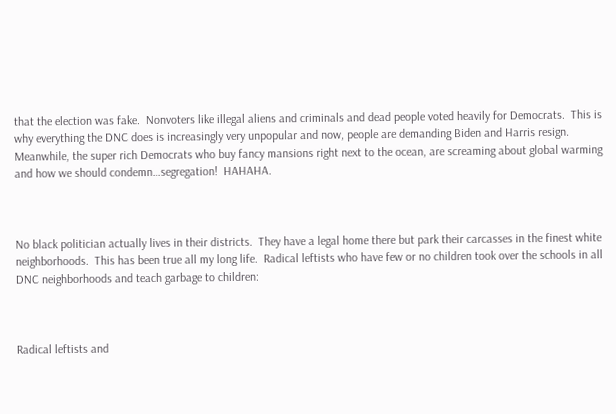that the election was fake.  Nonvoters like illegal aliens and criminals and dead people voted heavily for Democrats.  This is why everything the DNC does is increasingly very unpopular and now, people are demanding Biden and Harris resign.  Meanwhile, the super rich Democrats who buy fancy mansions right next to the ocean, are screaming about global warming and how we should condemn…segregation!  HAHAHA.



No black politician actually lives in their districts.  They have a legal home there but park their carcasses in the finest white neighborhoods.  This has been true all my long life.  Radical leftists who have few or no children took over the schools in all DNC neighborhoods and teach garbage to children:



Radical leftists and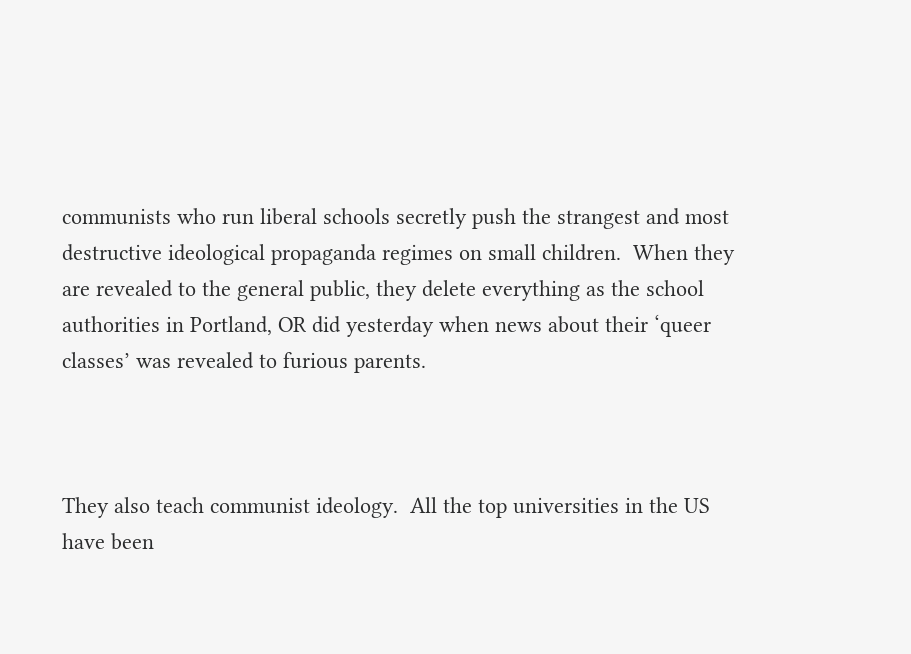communists who run liberal schools secretly push the strangest and most destructive ideological propaganda regimes on small children.  When they are revealed to the general public, they delete everything as the school authorities in Portland, OR did yesterday when news about their ‘queer classes’ was revealed to furious parents.



They also teach communist ideology.  All the top universities in the US have been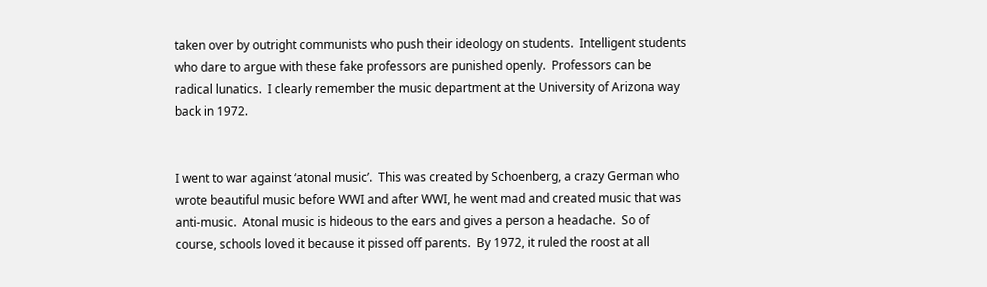taken over by outright communists who push their ideology on students.  Intelligent students who dare to argue with these fake professors are punished openly.  Professors can be radical lunatics.  I clearly remember the music department at the University of Arizona way back in 1972.


I went to war against ‘atonal music’.  This was created by Schoenberg, a crazy German who wrote beautiful music before WWI and after WWI, he went mad and created music that was anti-music.  Atonal music is hideous to the ears and gives a person a headache.  So of course, schools loved it because it pissed off parents.  By 1972, it ruled the roost at all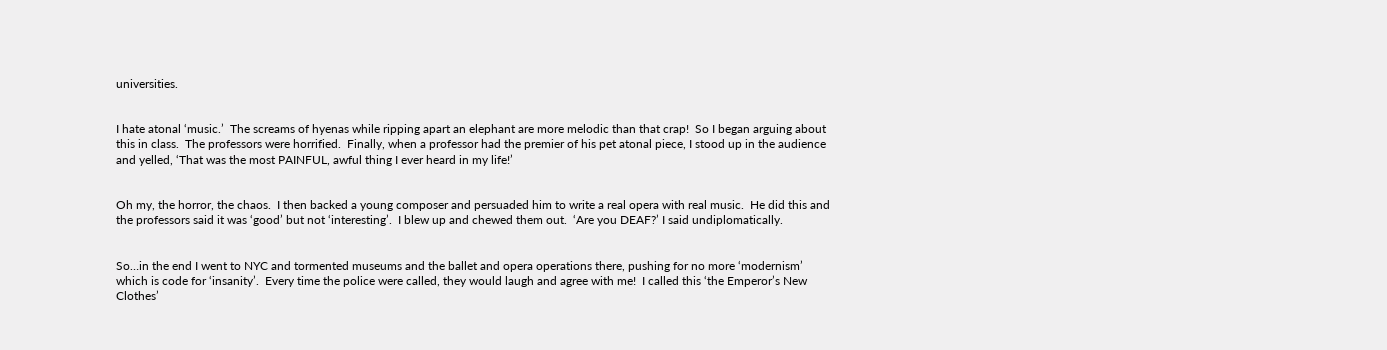universities.


I hate atonal ‘music.’  The screams of hyenas while ripping apart an elephant are more melodic than that crap!  So I began arguing about this in class.  The professors were horrified.  Finally, when a professor had the premier of his pet atonal piece, I stood up in the audience and yelled, ‘That was the most PAINFUL, awful thing I ever heard in my life!’


Oh my, the horror, the chaos.  I then backed a young composer and persuaded him to write a real opera with real music.  He did this and the professors said it was ‘good’ but not ‘interesting’.  I blew up and chewed them out.  ‘Are you DEAF?’ I said undiplomatically.


So…in the end I went to NYC and tormented museums and the ballet and opera operations there, pushing for no more ‘modernism’ which is code for ‘insanity’.  Every time the police were called, they would laugh and agree with me!  I called this ‘the Emperor’s New Clothes’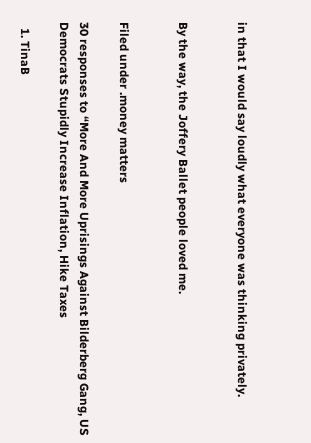in that I would say loudly what everyone was thinking privately.


By the way, the Joffery Ballet people loved me.


Filed under .money matters

30 responses to “More And More Uprisings Against Bilderberg Gang, US Democrats Stupidly Increase Inflation, Hike Taxes

  1. TinaB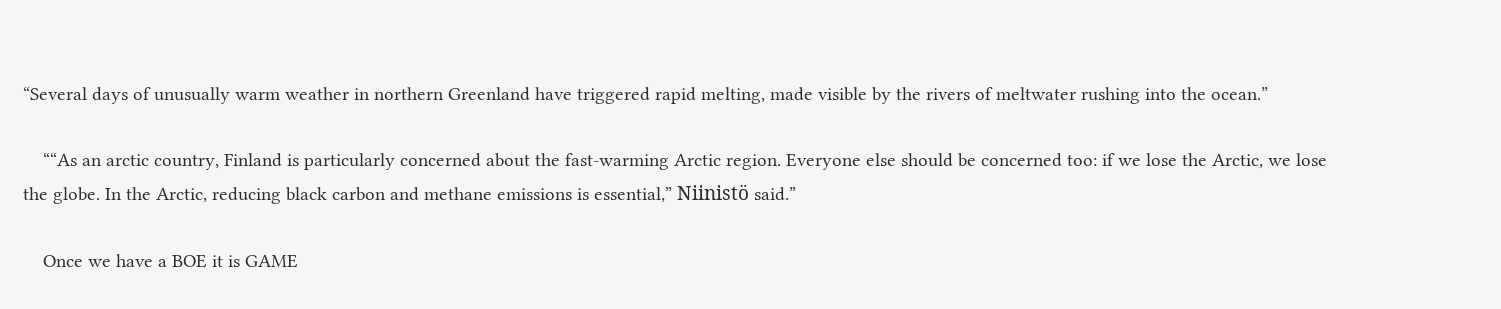“Several days of unusually warm weather in northern Greenland have triggered rapid melting, made visible by the rivers of meltwater rushing into the ocean.”

    ““As an arctic country, Finland is particularly concerned about the fast-warming Arctic region. Everyone else should be concerned too: if we lose the Arctic, we lose the globe. In the Arctic, reducing black carbon and methane emissions is essential,” Niinistö said.”

    Once we have a BOE it is GAME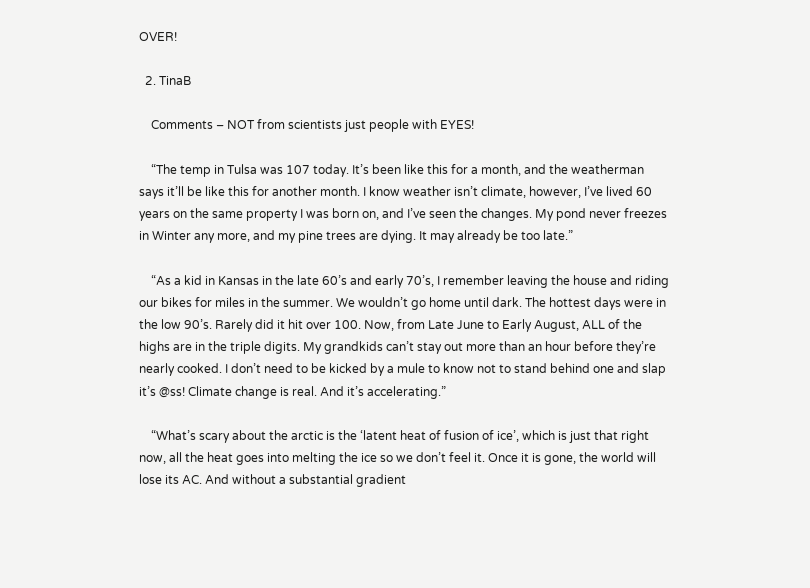OVER!

  2. TinaB

    Comments – NOT from scientists just people with EYES!

    “The temp in Tulsa was 107 today. It’s been like this for a month, and the weatherman says it’ll be like this for another month. I know weather isn’t climate, however, I’ve lived 60 years on the same property I was born on, and I’ve seen the changes. My pond never freezes in Winter any more, and my pine trees are dying. It may already be too late.”

    “As a kid in Kansas in the late 60’s and early 70’s, I remember leaving the house and riding our bikes for miles in the summer. We wouldn’t go home until dark. The hottest days were in the low 90’s. Rarely did it hit over 100. Now, from Late June to Early August, ALL of the highs are in the triple digits. My grandkids can’t stay out more than an hour before they’re nearly cooked. I don’t need to be kicked by a mule to know not to stand behind one and slap it’s @ss! Climate change is real. And it’s accelerating.”

    “What’s scary about the arctic is the ‘latent heat of fusion of ice’, which is just that right now, all the heat goes into melting the ice so we don’t feel it. Once it is gone, the world will lose its AC. And without a substantial gradient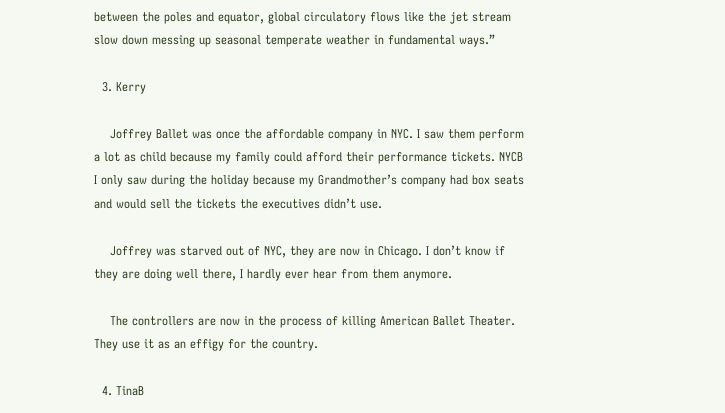between the poles and equator, global circulatory flows like the jet stream slow down messing up seasonal temperate weather in fundamental ways.”

  3. Kerry

    Joffrey Ballet was once the affordable company in NYC. I saw them perform a lot as child because my family could afford their performance tickets. NYCB I only saw during the holiday because my Grandmother’s company had box seats and would sell the tickets the executives didn’t use.

    Joffrey was starved out of NYC, they are now in Chicago. I don’t know if they are doing well there, I hardly ever hear from them anymore.

    The controllers are now in the process of killing American Ballet Theater. They use it as an effigy for the country.

  4. TinaB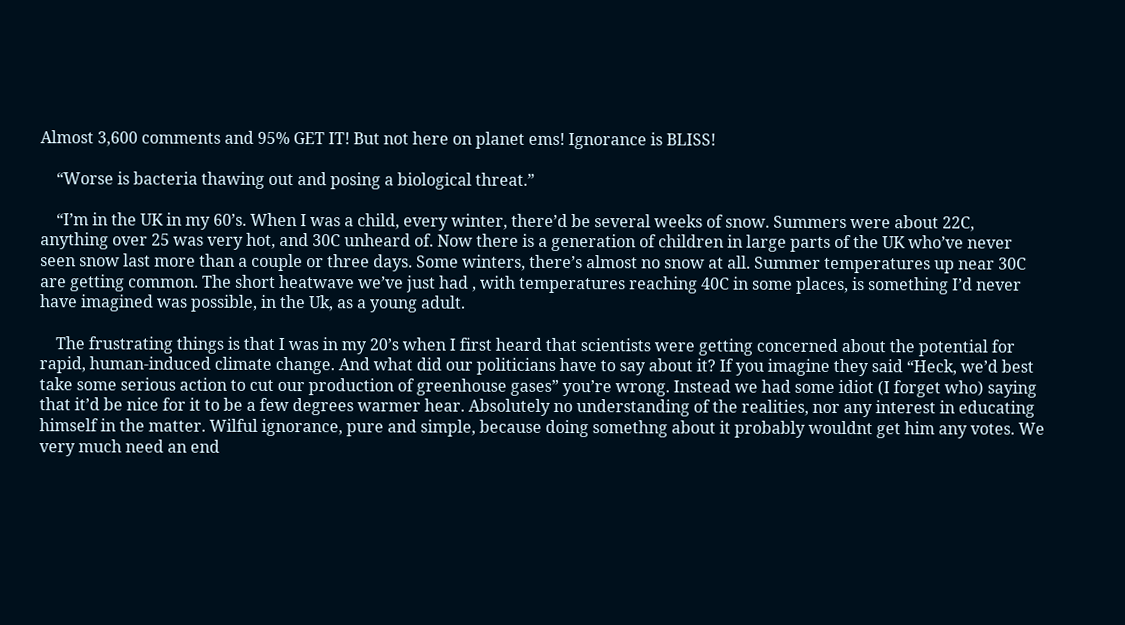Almost 3,600 comments and 95% GET IT! But not here on planet ems! Ignorance is BLISS!

    “Worse is bacteria thawing out and posing a biological threat.”

    “I’m in the UK in my 60’s. When I was a child, every winter, there’d be several weeks of snow. Summers were about 22C, anything over 25 was very hot, and 30C unheard of. Now there is a generation of children in large parts of the UK who’ve never seen snow last more than a couple or three days. Some winters, there’s almost no snow at all. Summer temperatures up near 30C are getting common. The short heatwave we’ve just had , with temperatures reaching 40C in some places, is something I’d never have imagined was possible, in the Uk, as a young adult.

    The frustrating things is that I was in my 20’s when I first heard that scientists were getting concerned about the potential for rapid, human-induced climate change. And what did our politicians have to say about it? If you imagine they said “Heck, we’d best take some serious action to cut our production of greenhouse gases” you’re wrong. Instead we had some idiot (I forget who) saying that it’d be nice for it to be a few degrees warmer hear. Absolutely no understanding of the realities, nor any interest in educating himself in the matter. Wilful ignorance, pure and simple, because doing somethng about it probably wouldnt get him any votes. We very much need an end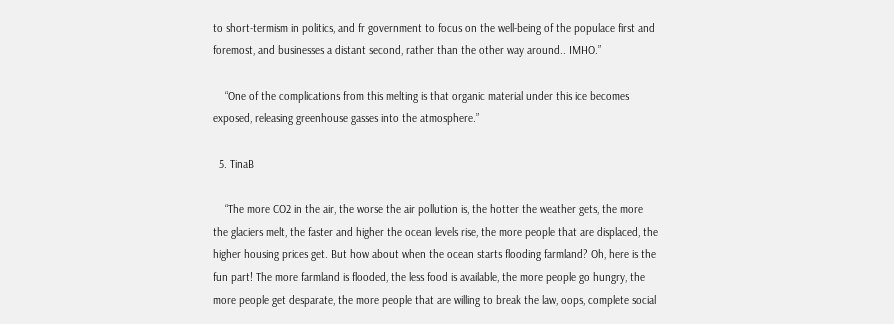to short-termism in politics, and fr government to focus on the well-being of the populace first and foremost, and businesses a distant second, rather than the other way around.. IMHO.”

    “One of the complications from this melting is that organic material under this ice becomes exposed, releasing greenhouse gasses into the atmosphere.”

  5. TinaB

    “The more CO2 in the air, the worse the air pollution is, the hotter the weather gets, the more the glaciers melt, the faster and higher the ocean levels rise, the more people that are displaced, the higher housing prices get. But how about when the ocean starts flooding farmland? Oh, here is the fun part! The more farmland is flooded, the less food is available, the more people go hungry, the more people get desparate, the more people that are willing to break the law, oops, complete social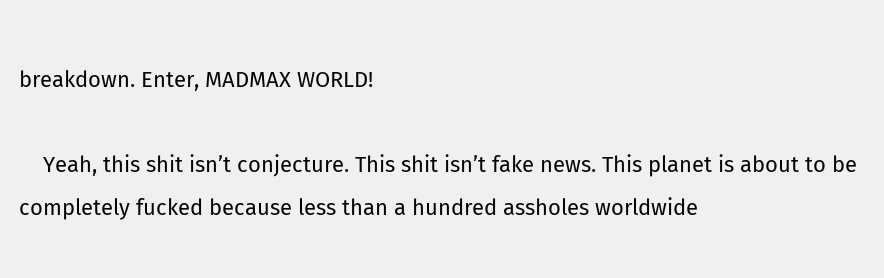breakdown. Enter, MADMAX WORLD!

    Yeah, this shit isn’t conjecture. This shit isn’t fake news. This planet is about to be completely fucked because less than a hundred assholes worldwide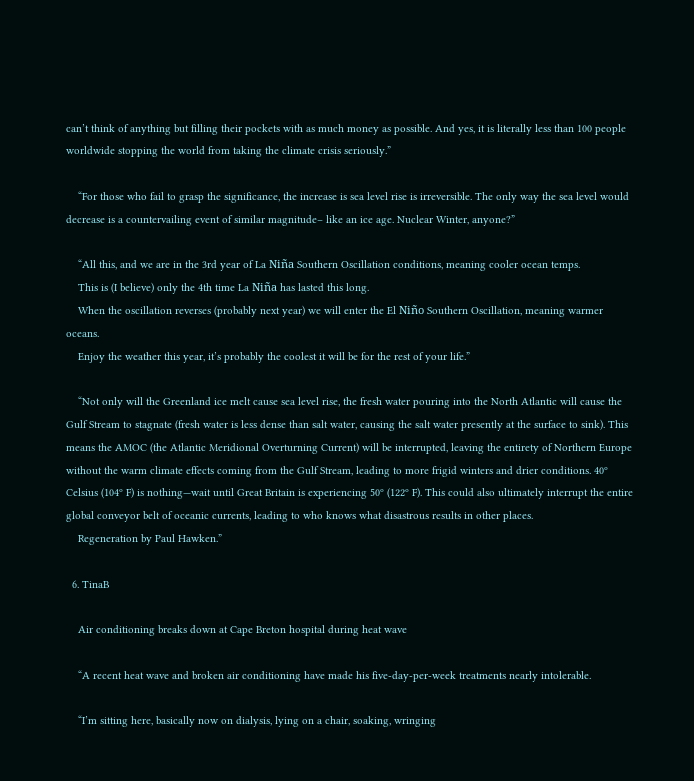can’t think of anything but filling their pockets with as much money as possible. And yes, it is literally less than 100 people worldwide stopping the world from taking the climate crisis seriously.”

    “For those who fail to grasp the significance, the increase is sea level rise is irreversible. The only way the sea level would decrease is a countervailing event of similar magnitude– like an ice age. Nuclear Winter, anyone?”

    “All this, and we are in the 3rd year of La Niña Southern Oscillation conditions, meaning cooler ocean temps.
    This is (I believe) only the 4th time La Niña has lasted this long.
    When the oscillation reverses (probably next year) we will enter the El Niño Southern Oscillation, meaning warmer oceans.
    Enjoy the weather this year, it’s probably the coolest it will be for the rest of your life.”

    “Not only will the Greenland ice melt cause sea level rise, the fresh water pouring into the North Atlantic will cause the Gulf Stream to stagnate (fresh water is less dense than salt water, causing the salt water presently at the surface to sink). This means the AMOC (the Atlantic Meridional Overturning Current) will be interrupted, leaving the entirety of Northern Europe without the warm climate effects coming from the Gulf Stream, leading to more frigid winters and drier conditions. 40º Celsius (104º F) is nothing—wait until Great Britain is experiencing 50º (122º F). This could also ultimately interrupt the entire global conveyor belt of oceanic currents, leading to who knows what disastrous results in other places.
    Regeneration by Paul Hawken.”

  6. TinaB

    Air conditioning breaks down at Cape Breton hospital during heat wave

    “A recent heat wave and broken air conditioning have made his five-day-per-week treatments nearly intolerable.

    “I’m sitting here, basically now on dialysis, lying on a chair, soaking, wringing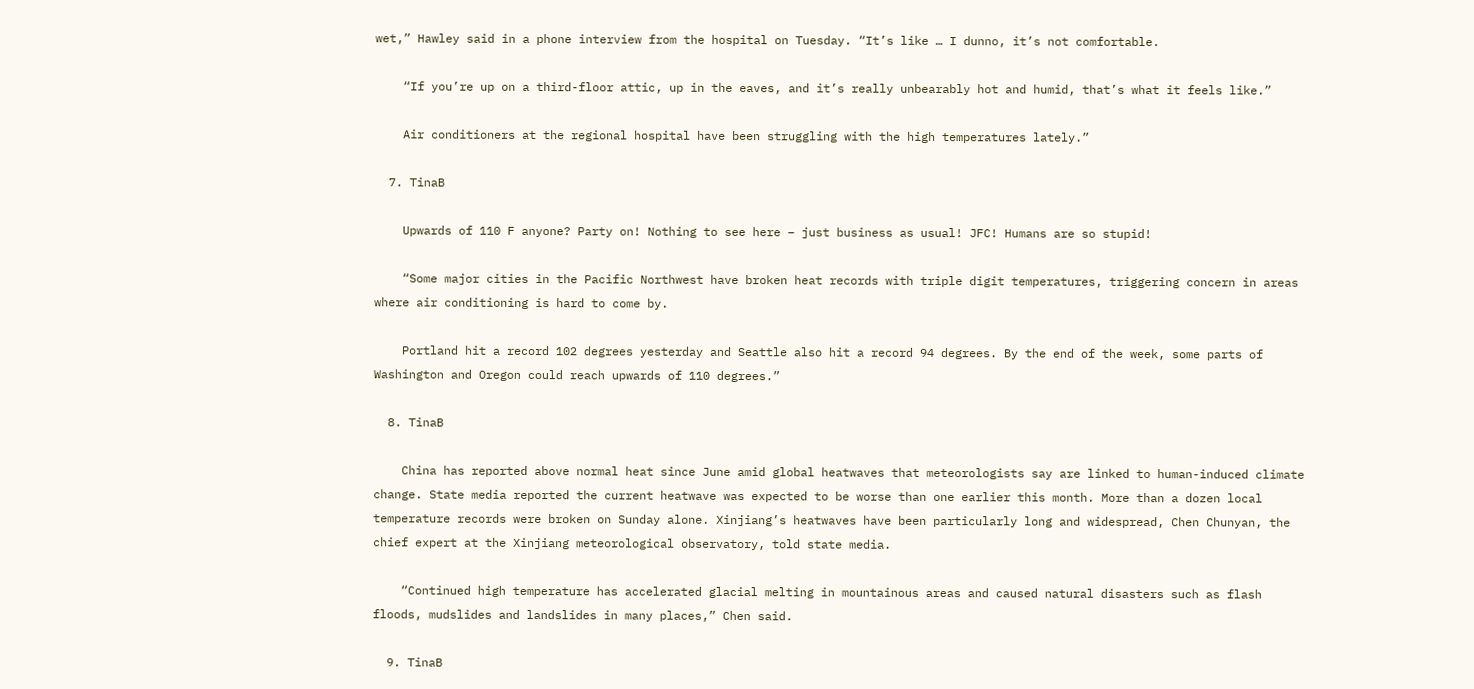wet,” Hawley said in a phone interview from the hospital on Tuesday. “It’s like … I dunno, it’s not comfortable.

    “If you’re up on a third-floor attic, up in the eaves, and it’s really unbearably hot and humid, that’s what it feels like.”

    Air conditioners at the regional hospital have been struggling with the high temperatures lately.”

  7. TinaB

    Upwards of 110 F anyone? Party on! Nothing to see here – just business as usual! JFC! Humans are so stupid!

    “Some major cities in the Pacific Northwest have broken heat records with triple digit temperatures, triggering concern in areas where air conditioning is hard to come by.

    Portland hit a record 102 degrees yesterday and Seattle also hit a record 94 degrees. By the end of the week, some parts of Washington and Oregon could reach upwards of 110 degrees.”

  8. TinaB

    China has reported above normal heat since June amid global heatwaves that meteorologists say are linked to human-induced climate change. State media reported the current heatwave was expected to be worse than one earlier this month. More than a dozen local temperature records were broken on Sunday alone. Xinjiang’s heatwaves have been particularly long and widespread, Chen Chunyan, the chief expert at the Xinjiang meteorological observatory, told state media.

    “Continued high temperature has accelerated glacial melting in mountainous areas and caused natural disasters such as flash floods, mudslides and landslides in many places,” Chen said.

  9. TinaB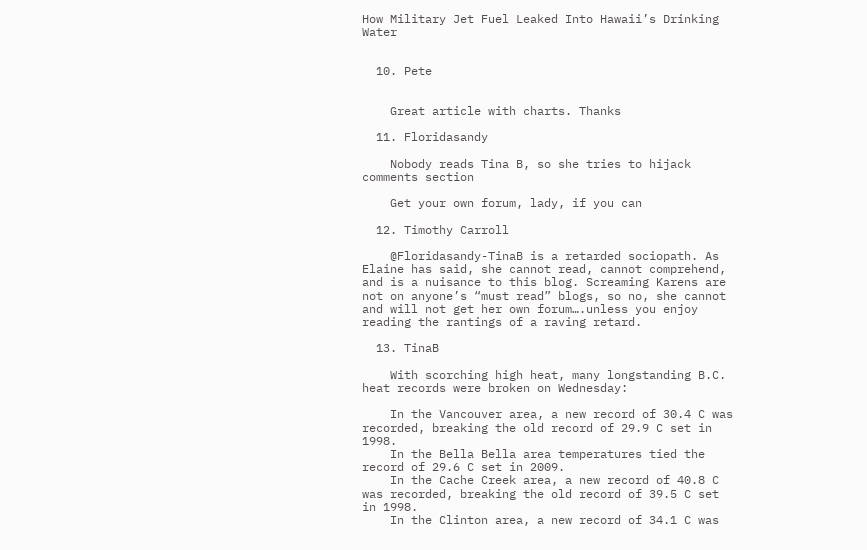How Military Jet Fuel Leaked Into Hawaii’s Drinking Water


  10. Pete


    Great article with charts. Thanks

  11. Floridasandy

    Nobody reads Tina B, so she tries to hijack comments section

    Get your own forum, lady, if you can

  12. Timothy Carroll

    @Floridasandy-TinaB is a retarded sociopath. As Elaine has said, she cannot read, cannot comprehend, and is a nuisance to this blog. Screaming Karens are not on anyone’s “must read” blogs, so no, she cannot and will not get her own forum….unless you enjoy reading the rantings of a raving retard.

  13. TinaB

    With scorching high heat, many longstanding B.C. heat records were broken on Wednesday:

    In the Vancouver area, a new record of 30.4 C was recorded, breaking the old record of 29.9 C set in 1998.
    In the Bella Bella area temperatures tied the record of 29.6 C set in 2009.
    In the Cache Creek area, a new record of 40.8 C was recorded, breaking the old record of 39.5 C set in 1998.
    In the Clinton area, a new record of 34.1 C was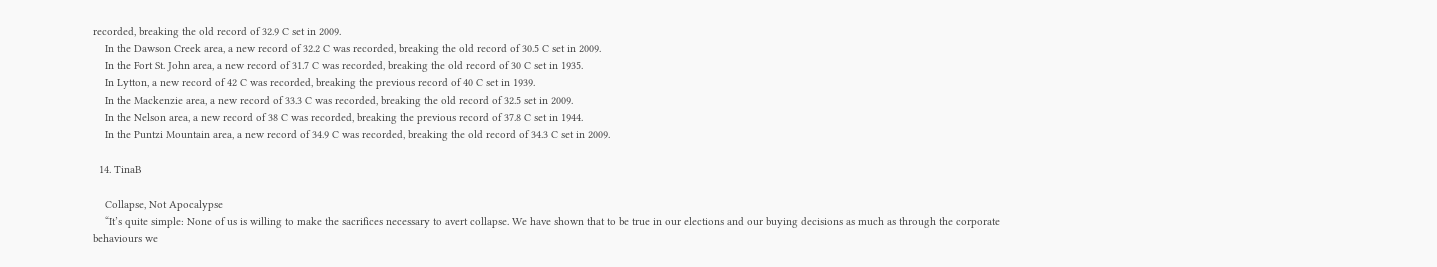recorded, breaking the old record of 32.9 C set in 2009.
    In the Dawson Creek area, a new record of 32.2 C was recorded, breaking the old record of 30.5 C set in 2009.
    In the Fort St. John area, a new record of 31.7 C was recorded, breaking the old record of 30 C set in 1935.
    In Lytton, a new record of 42 C was recorded, breaking the previous record of 40 C set in 1939.
    In the Mackenzie area, a new record of 33.3 C was recorded, breaking the old record of 32.5 set in 2009.
    In the Nelson area, a new record of 38 C was recorded, breaking the previous record of 37.8 C set in 1944.
    In the Puntzi Mountain area, a new record of 34.9 C was recorded, breaking the old record of 34.3 C set in 2009.

  14. TinaB

    Collapse, Not Apocalypse
    “It’s quite simple: None of us is willing to make the sacrifices necessary to avert collapse. We have shown that to be true in our elections and our buying decisions as much as through the corporate behaviours we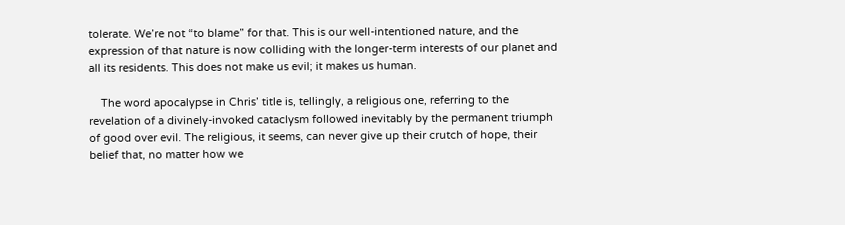tolerate. We’re not “to blame” for that. This is our well-intentioned nature, and the expression of that nature is now colliding with the longer-term interests of our planet and all its residents. This does not make us evil; it makes us human.

    The word apocalypse in Chris’ title is, tellingly, a religious one, referring to the revelation of a divinely-invoked cataclysm followed inevitably by the permanent triumph of good over evil. The religious, it seems, can never give up their crutch of hope, their belief that, no matter how we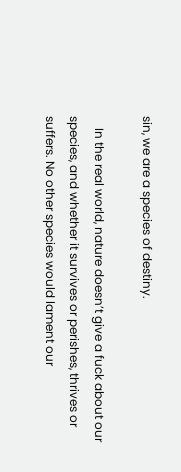sin, we are a species of destiny.

    In the real world, nature doesn’t give a fuck about our species, and whether it survives or perishes, thrives or suffers. No other species would lament our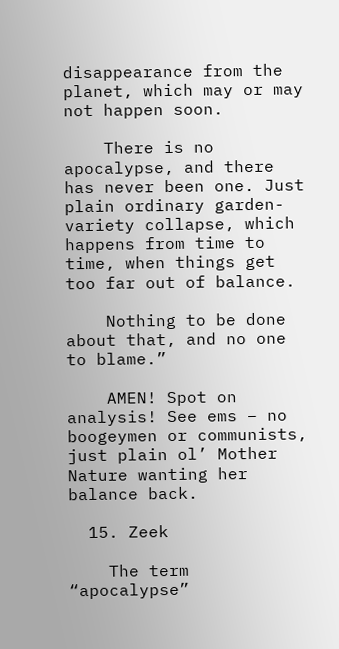disappearance from the planet, which may or may not happen soon.

    There is no apocalypse, and there has never been one. Just plain ordinary garden-variety collapse, which happens from time to time, when things get too far out of balance.

    Nothing to be done about that, and no one to blame.”

    AMEN! Spot on analysis! See ems – no boogeymen or communists, just plain ol’ Mother Nature wanting her balance back.

  15. Zeek

    The term “apocalypse”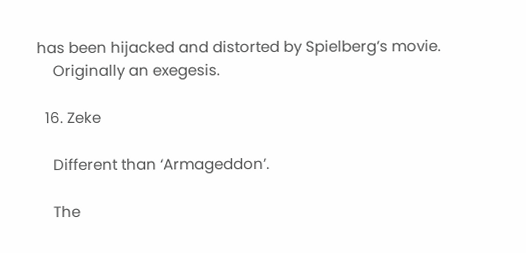has been hijacked and distorted by Spielberg’s movie.
    Originally an exegesis.

  16. Zeke

    Different than ‘Armageddon’.

    The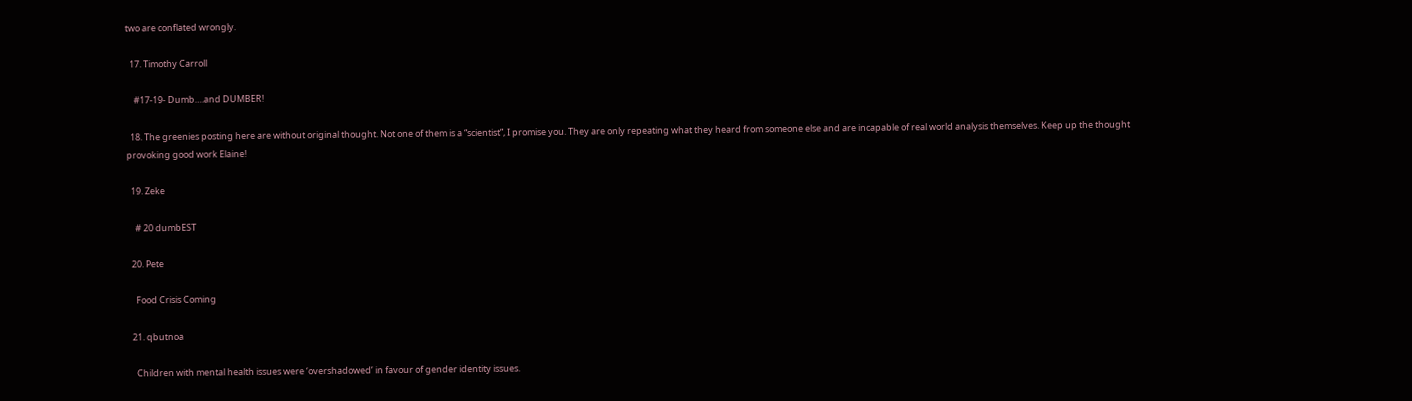two are conflated wrongly.

  17. Timothy Carroll

    #17-19- Dumb….and DUMBER!

  18. The greenies posting here are without original thought. Not one of them is a “scientist”, I promise you. They are only repeating what they heard from someone else and are incapable of real world analysis themselves. Keep up the thought provoking good work Elaine!

  19. Zeke

    # 20 dumbEST

  20. Pete

    Food Crisis Coming

  21. qbutnoa

    Children with mental health issues were ‘overshadowed’ in favour of gender identity issues.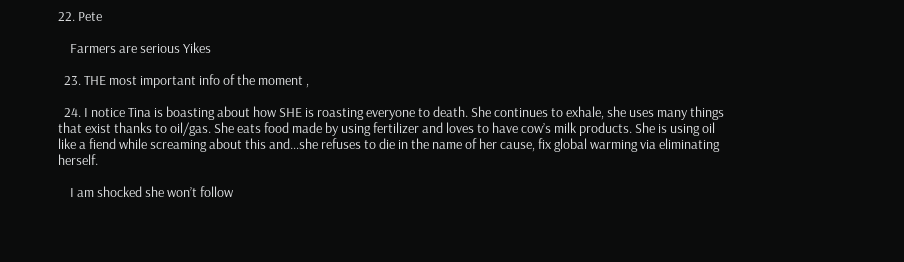22. Pete

    Farmers are serious Yikes

  23. THE most important info of the moment ,

  24. I notice Tina is boasting about how SHE is roasting everyone to death. She continues to exhale, she uses many things that exist thanks to oil/gas. She eats food made by using fertilizer and loves to have cow’s milk products. She is using oil like a fiend while screaming about this and…she refuses to die in the name of her cause, fix global warming via eliminating herself.

    I am shocked she won’t follow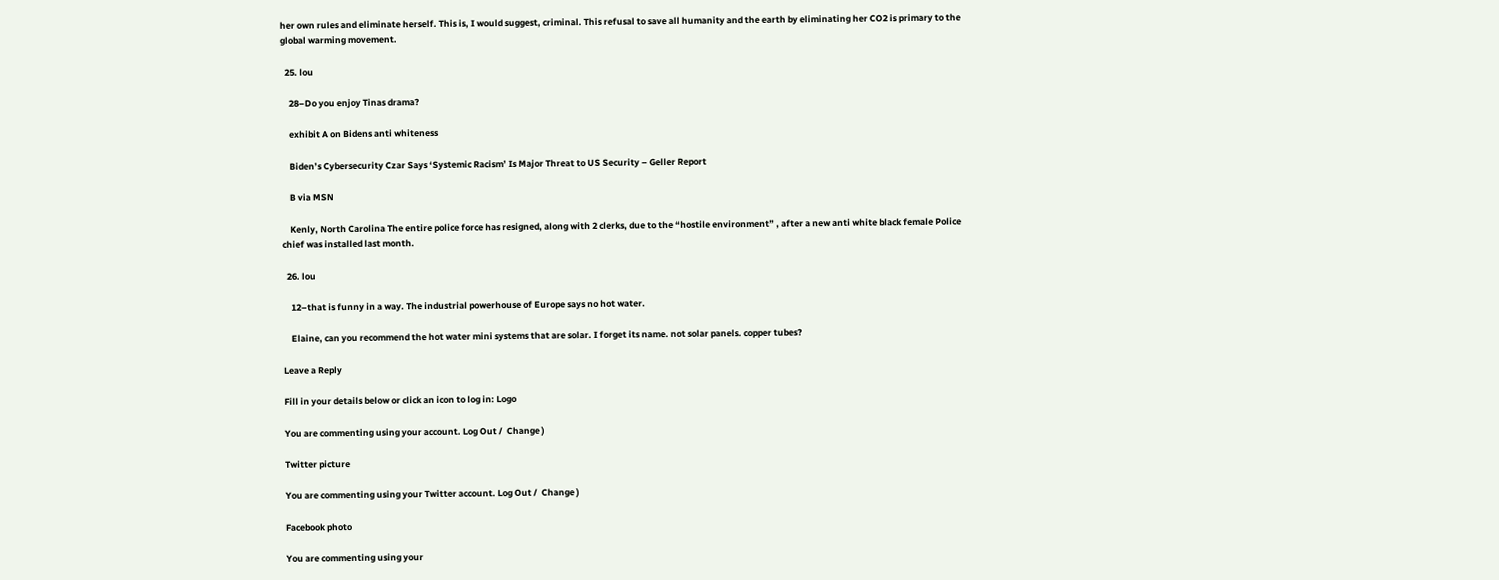her own rules and eliminate herself. This is, I would suggest, criminal. This refusal to save all humanity and the earth by eliminating her CO2 is primary to the global warming movement.

  25. lou

    28–Do you enjoy Tinas drama?

    exhibit A on Bidens anti whiteness

    Biden’s Cybersecurity Czar Says ‘Systemic Racism’ Is Major Threat to US Security – Geller Report

    B via MSN

    Kenly, North Carolina The entire police force has resigned, along with 2 clerks, due to the “hostile environment” , after a new anti white black female Police chief was installed last month.

  26. lou

    12–that is funny in a way. The industrial powerhouse of Europe says no hot water.

    Elaine, can you recommend the hot water mini systems that are solar. I forget its name. not solar panels. copper tubes?

Leave a Reply

Fill in your details below or click an icon to log in: Logo

You are commenting using your account. Log Out /  Change )

Twitter picture

You are commenting using your Twitter account. Log Out /  Change )

Facebook photo

You are commenting using your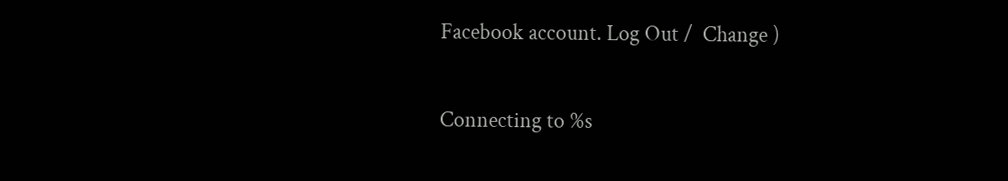Facebook account. Log Out /  Change )

Connecting to %s